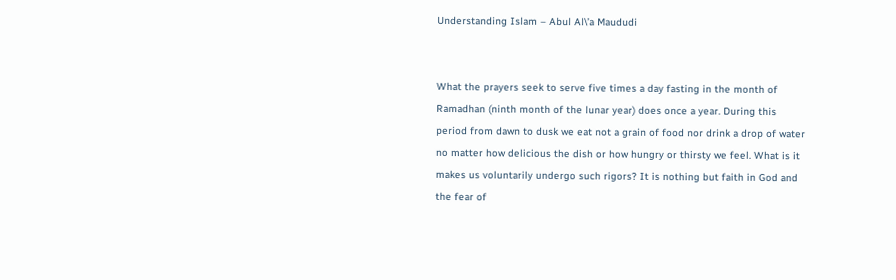Understanding Islam – Abul Al\’a Maududi


What the prayers seek to serve five times a day fasting in the month of Ramadhan (ninth month of the lunar year) does once a year. During this period from dawn to dusk we eat not a grain of food nor drink a drop of water no matter how delicious the dish or how hungry or thirsty we feel. What is it makes us voluntarily undergo such rigors? It is nothing but faith in God and the fear of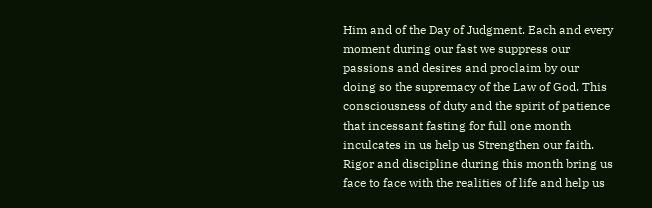Him and of the Day of Judgment. Each and every moment during our fast we suppress our passions and desires and proclaim by our doing so the supremacy of the Law of God. This consciousness of duty and the spirit of patience that incessant fasting for full one month inculcates in us help us Strengthen our faith. Rigor and discipline during this month bring us face to face with the realities of life and help us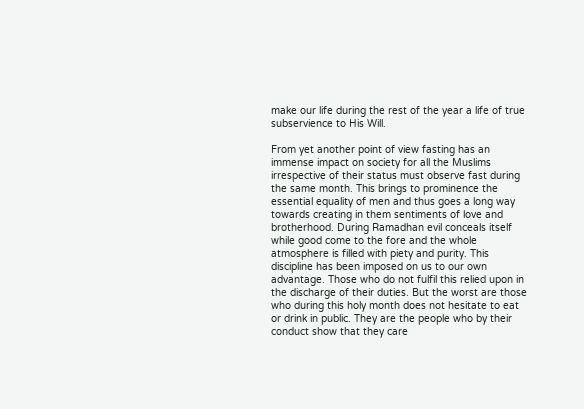make our life during the rest of the year a life of true subservience to His Will.

From yet another point of view fasting has an immense impact on society for all the Muslims irrespective of their status must observe fast during the same month. This brings to prominence the essential equality of men and thus goes a long way towards creating in them sentiments of love and brotherhood. During Ramadhan evil conceals itself while good come to the fore and the whole atmosphere is filled with piety and purity. This discipline has been imposed on us to our own advantage. Those who do not fulfil this relied upon in the discharge of their duties. But the worst are those who during this holy month does not hesitate to eat or drink in public. They are the people who by their conduct show that they care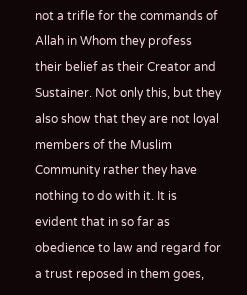not a trifle for the commands of Allah in Whom they profess their belief as their Creator and Sustainer. Not only this, but they also show that they are not loyal members of the Muslim Community rather they have nothing to do with it. It is evident that in so far as obedience to law and regard for a trust reposed in them goes,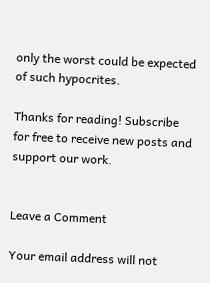only the worst could be expected of such hypocrites.

Thanks for reading! Subscribe for free to receive new posts and support our work.


Leave a Comment

Your email address will not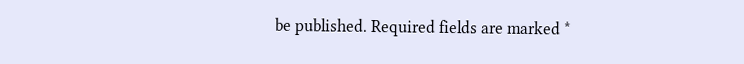be published. Required fields are marked *